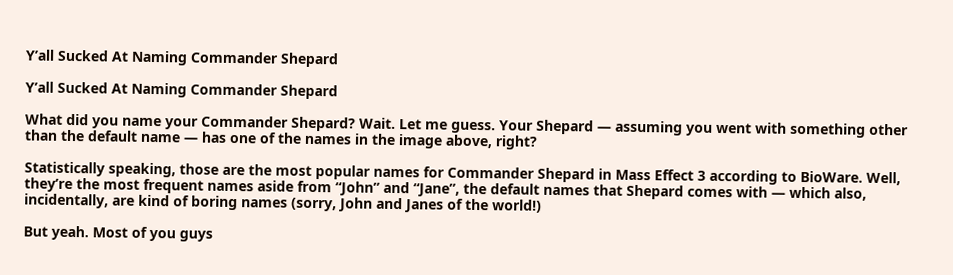Y’all Sucked At Naming Commander Shepard

Y’all Sucked At Naming Commander Shepard

What did you name your Commander Shepard? Wait. Let me guess. Your Shepard — assuming you went with something other than the default name — has one of the names in the image above, right?

Statistically speaking, those are the most popular names for Commander Shepard in Mass Effect 3 according to BioWare. Well, they’re the most frequent names aside from “John” and “Jane”, the default names that Shepard comes with — which also, incidentally, are kind of boring names (sorry, John and Janes of the world!)

But yeah. Most of you guys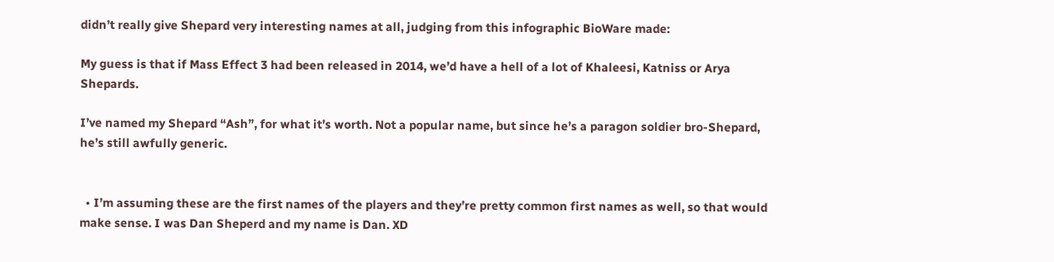didn’t really give Shepard very interesting names at all, judging from this infographic BioWare made:

My guess is that if Mass Effect 3 had been released in 2014, we’d have a hell of a lot of Khaleesi, Katniss or Arya Shepards.

I’ve named my Shepard “Ash”, for what it’s worth. Not a popular name, but since he’s a paragon soldier bro-Shepard, he’s still awfully generic.


  • I’m assuming these are the first names of the players and they’re pretty common first names as well, so that would make sense. I was Dan Sheperd and my name is Dan. XD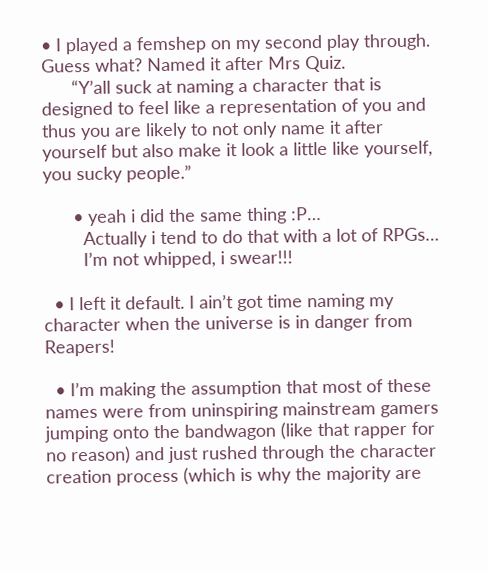• I played a femshep on my second play through. Guess what? Named it after Mrs Quiz.
      “Y’all suck at naming a character that is designed to feel like a representation of you and thus you are likely to not only name it after yourself but also make it look a little like yourself, you sucky people.”

      • yeah i did the same thing :P…
        Actually i tend to do that with a lot of RPGs…
        I’m not whipped, i swear!!!

  • I left it default. I ain’t got time naming my character when the universe is in danger from Reapers!

  • I’m making the assumption that most of these names were from uninspiring mainstream gamers jumping onto the bandwagon (like that rapper for no reason) and just rushed through the character creation process (which is why the majority are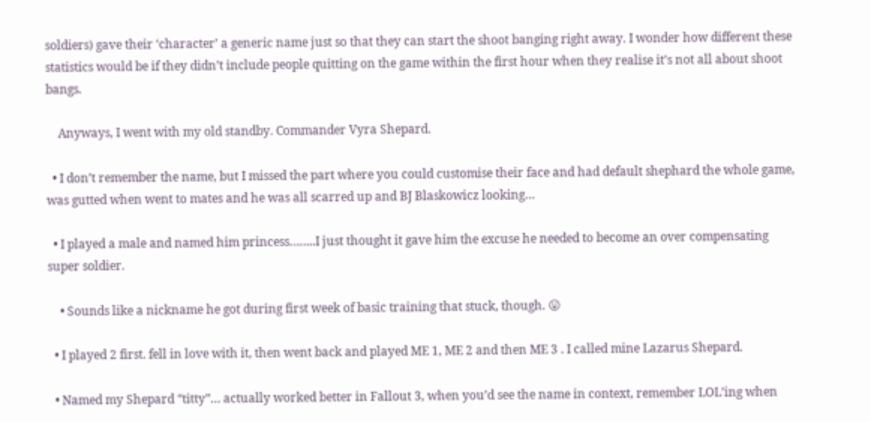soldiers) gave their ‘character’ a generic name just so that they can start the shoot banging right away. I wonder how different these statistics would be if they didn’t include people quitting on the game within the first hour when they realise it’s not all about shoot bangs.

    Anyways, I went with my old standby. Commander Vyra Shepard.

  • I don’t remember the name, but I missed the part where you could customise their face and had default shephard the whole game, was gutted when went to mates and he was all scarred up and BJ Blaskowicz looking…

  • I played a male and named him princess……..I just thought it gave him the excuse he needed to become an over compensating super soldier.

    • Sounds like a nickname he got during first week of basic training that stuck, though. 😛

  • I played 2 first. fell in love with it, then went back and played ME 1, ME 2 and then ME 3 . I called mine Lazarus Shepard.

  • Named my Shepard “titty”… actually worked better in Fallout 3, when you’d see the name in context, remember LOL’ing when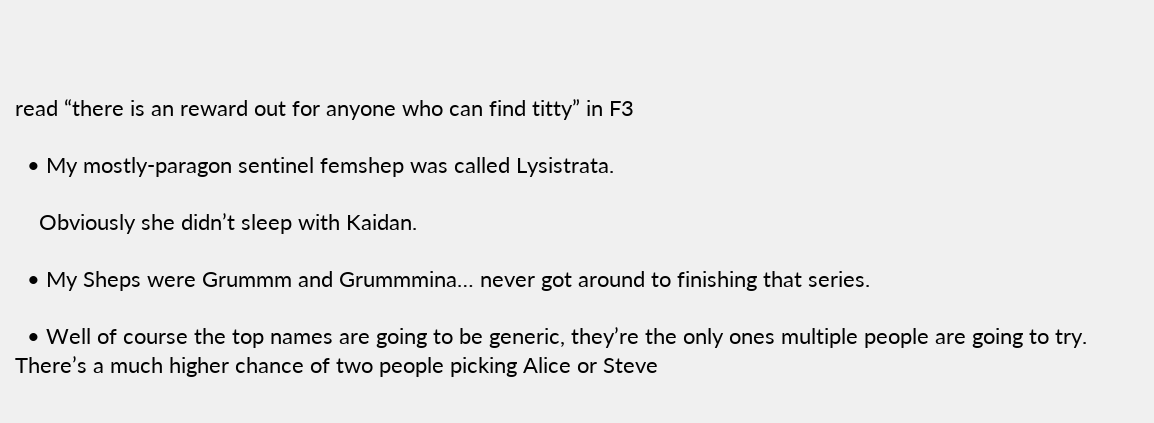read “there is an reward out for anyone who can find titty” in F3

  • My mostly-paragon sentinel femshep was called Lysistrata.

    Obviously she didn’t sleep with Kaidan.

  • My Sheps were Grummm and Grummmina… never got around to finishing that series.

  • Well of course the top names are going to be generic, they’re the only ones multiple people are going to try. There’s a much higher chance of two people picking Alice or Steve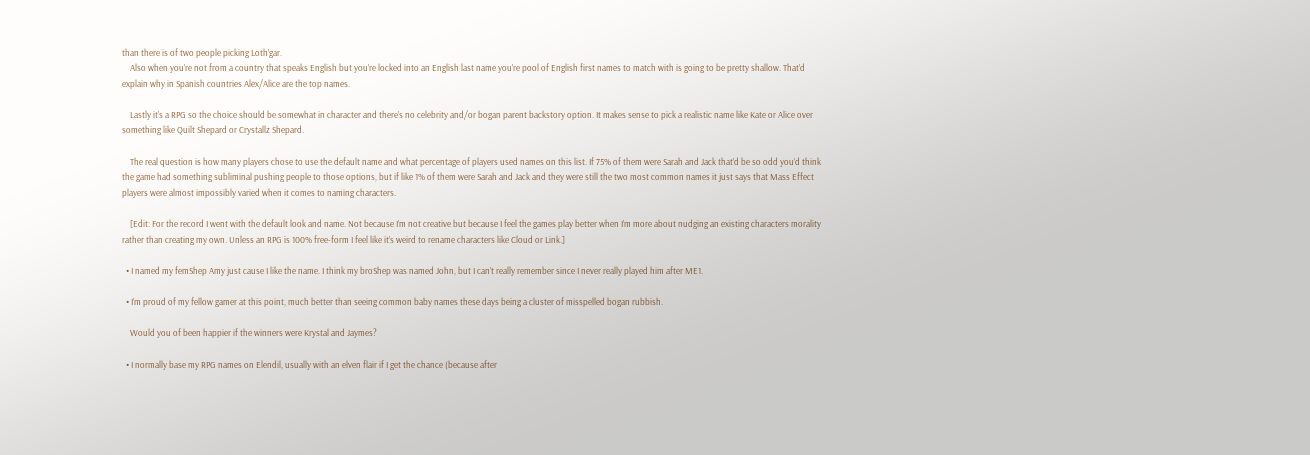than there is of two people picking Loth’gar.
    Also when you’re not from a country that speaks English but you’re locked into an English last name you’re pool of English first names to match with is going to be pretty shallow. That’d explain why in Spanish countries Alex/Alice are the top names.

    Lastly it’s a RPG so the choice should be somewhat in character and there’s no celebrity and/or bogan parent backstory option. It makes sense to pick a realistic name like Kate or Alice over something like Quilt Shepard or Crystallz Shepard.

    The real question is how many players chose to use the default name and what percentage of players used names on this list. If 75% of them were Sarah and Jack that’d be so odd you’d think the game had something subliminal pushing people to those options, but if like 1% of them were Sarah and Jack and they were still the two most common names it just says that Mass Effect players were almost impossibly varied when it comes to naming characters.

    [Edit: For the record I went with the default look and name. Not because I’m not creative but because I feel the games play better when I’m more about nudging an existing characters morality rather than creating my own. Unless an RPG is 100% free-form I feel like it’s weird to rename characters like Cloud or Link.]

  • I named my femShep Amy just cause I like the name. I think my broShep was named John, but I can’t really remember since I never really played him after ME1.

  • I’m proud of my fellow gamer at this point, much better than seeing common baby names these days being a cluster of misspelled bogan rubbish.

    Would you of been happier if the winners were Krystal and Jaymes?

  • I normally base my RPG names on Elendil, usually with an elven flair if I get the chance (because after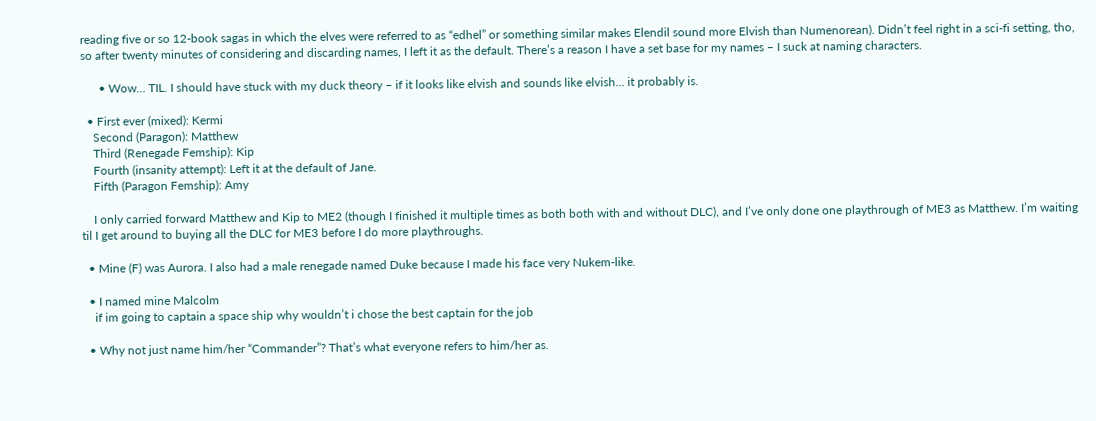reading five or so 12-book sagas in which the elves were referred to as “edhel” or something similar makes Elendil sound more Elvish than Numenorean). Didn’t feel right in a sci-fi setting, tho, so after twenty minutes of considering and discarding names, I left it as the default. There’s a reason I have a set base for my names – I suck at naming characters.

      • Wow… TIL. I should have stuck with my duck theory – if it looks like elvish and sounds like elvish… it probably is.

  • First ever (mixed): Kermi
    Second (Paragon): Matthew
    Third (Renegade Femship): Kip
    Fourth (insanity attempt): Left it at the default of Jane.
    Fifth (Paragon Femship): Amy

    I only carried forward Matthew and Kip to ME2 (though I finished it multiple times as both both with and without DLC), and I’ve only done one playthrough of ME3 as Matthew. I’m waiting til I get around to buying all the DLC for ME3 before I do more playthroughs.

  • Mine (F) was Aurora. I also had a male renegade named Duke because I made his face very Nukem-like.

  • I named mine Malcolm
    if im going to captain a space ship why wouldn’t i chose the best captain for the job

  • Why not just name him/her “Commander”? That’s what everyone refers to him/her as.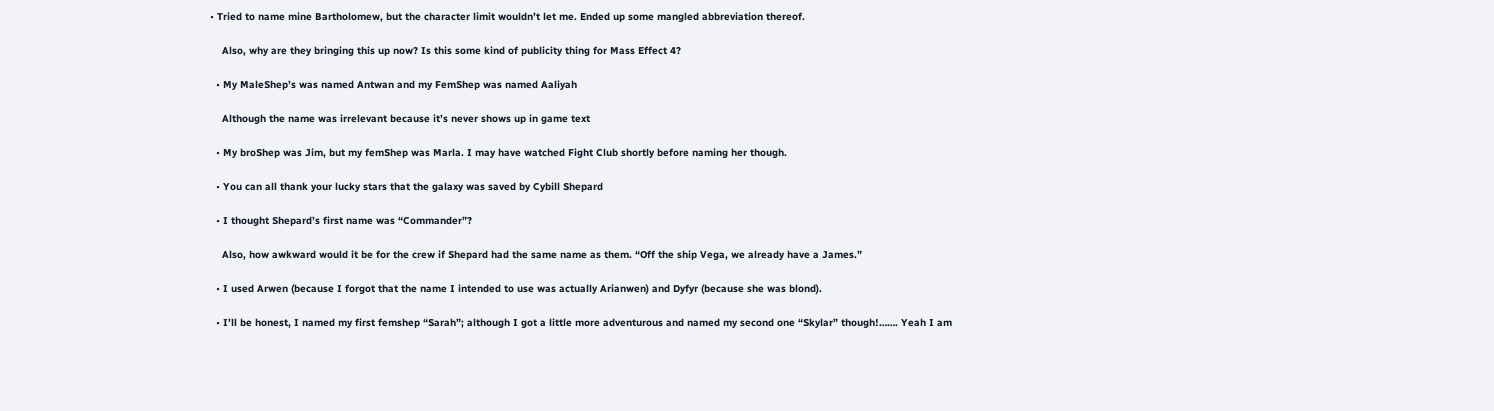• Tried to name mine Bartholomew, but the character limit wouldn’t let me. Ended up some mangled abbreviation thereof.

    Also, why are they bringing this up now? Is this some kind of publicity thing for Mass Effect 4?

  • My MaleShep’s was named Antwan and my FemShep was named Aaliyah

    Although the name was irrelevant because it’s never shows up in game text

  • My broShep was Jim, but my femShep was Marla. I may have watched Fight Club shortly before naming her though.

  • You can all thank your lucky stars that the galaxy was saved by Cybill Shepard

  • I thought Shepard’s first name was “Commander”?

    Also, how awkward would it be for the crew if Shepard had the same name as them. “Off the ship Vega, we already have a James.”

  • I used Arwen (because I forgot that the name I intended to use was actually Arianwen) and Dyfyr (because she was blond).

  • I’ll be honest, I named my first femshep “Sarah”; although I got a little more adventurous and named my second one “Skylar” though!……. Yeah I am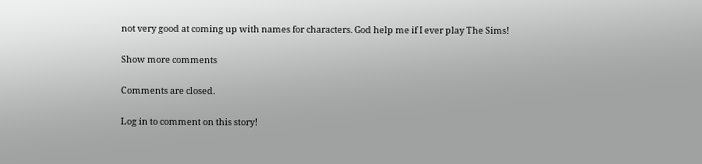not very good at coming up with names for characters. God help me if I ever play The Sims!

Show more comments

Comments are closed.

Log in to comment on this story!